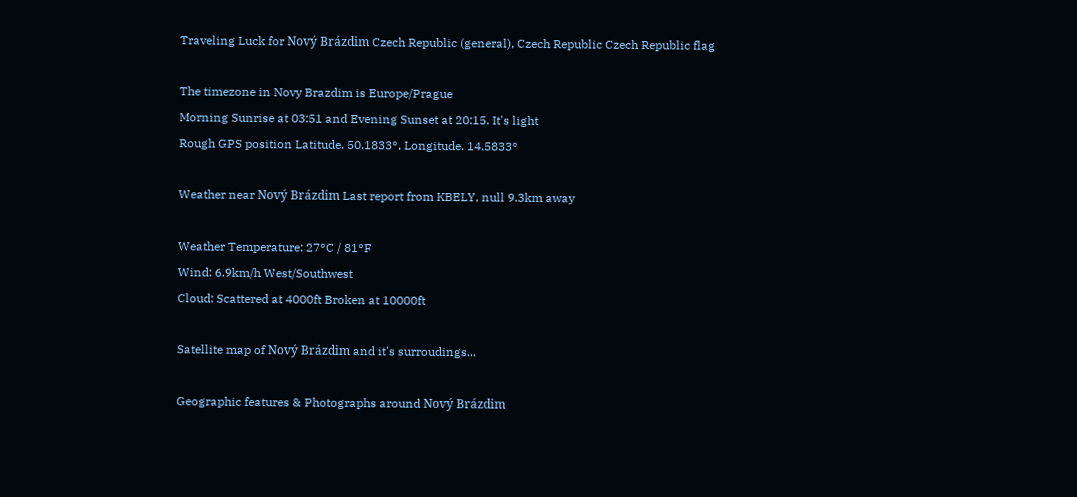Traveling Luck for Nový Brázdim Czech Republic (general), Czech Republic Czech Republic flag

The timezone in Novy Brazdim is Europe/Prague
Morning Sunrise at 03:51 and Evening Sunset at 20:15. It's light
Rough GPS position Latitude. 50.1833°, Longitude. 14.5833°

Weather near Nový Brázdim Last report from KBELY, null 9.3km away

Weather Temperature: 27°C / 81°F
Wind: 6.9km/h West/Southwest
Cloud: Scattered at 4000ft Broken at 10000ft

Satellite map of Nový Brázdim and it's surroudings...

Geographic features & Photographs around Nový Brázdim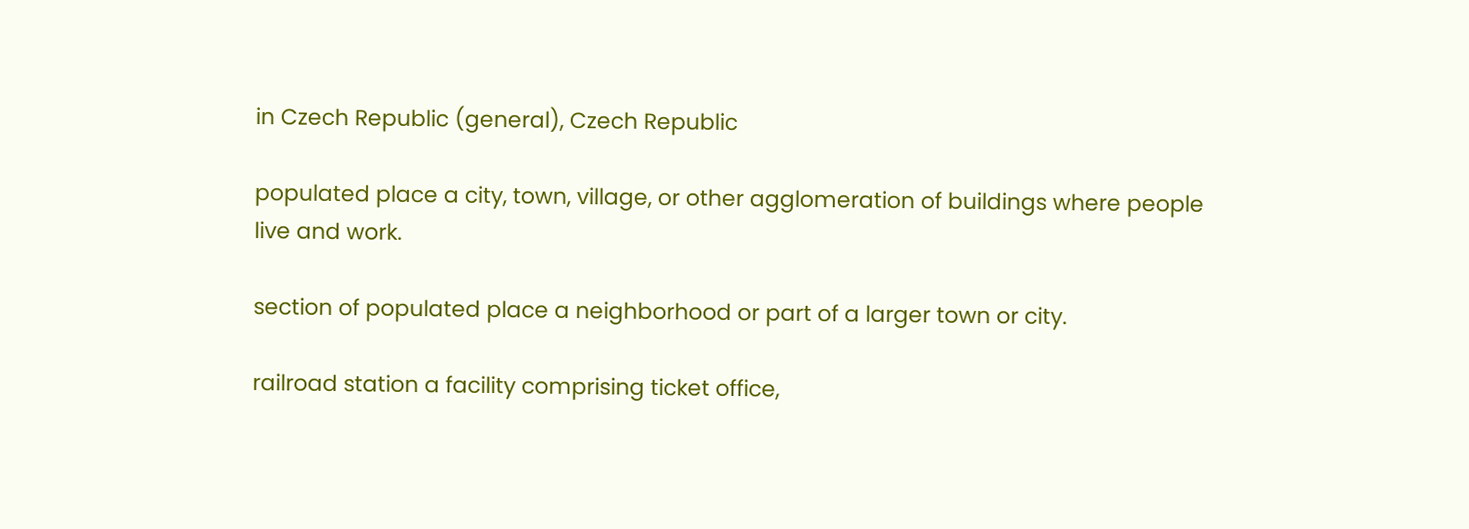in Czech Republic (general), Czech Republic

populated place a city, town, village, or other agglomeration of buildings where people live and work.

section of populated place a neighborhood or part of a larger town or city.

railroad station a facility comprising ticket office,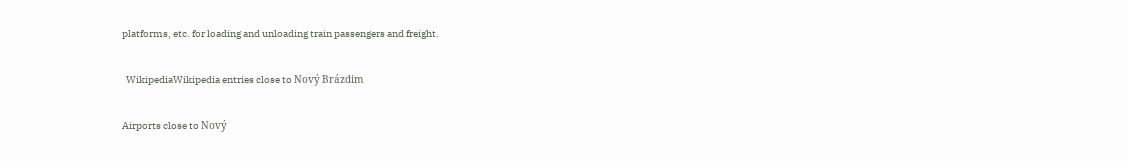platforms, etc. for loading and unloading train passengers and freight.

  WikipediaWikipedia entries close to Nový Brázdim

Airports close to Nový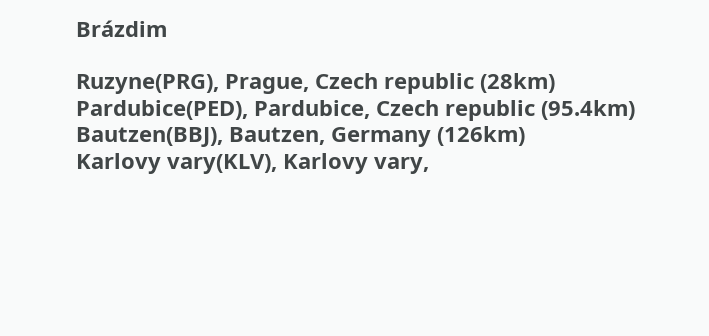Brázdim

Ruzyne(PRG), Prague, Czech republic (28km)
Pardubice(PED), Pardubice, Czech republic (95.4km)
Bautzen(BBJ), Bautzen, Germany (126km)
Karlovy vary(KLV), Karlovy vary,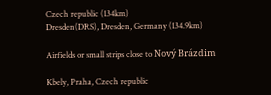Czech republic (134km)
Dresden(DRS), Dresden, Germany (134.9km)

Airfields or small strips close to Nový Brázdim

Kbely, Praha, Czech republic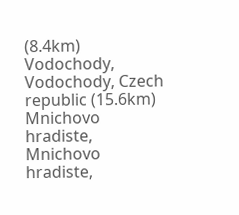(8.4km)
Vodochody, Vodochody, Czech republic (15.6km)
Mnichovo hradiste, Mnichovo hradiste,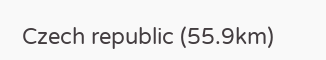Czech republic (55.9km)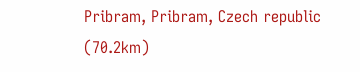Pribram, Pribram, Czech republic (70.2km)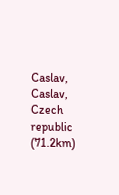Caslav, Caslav, Czech republic (71.2km)